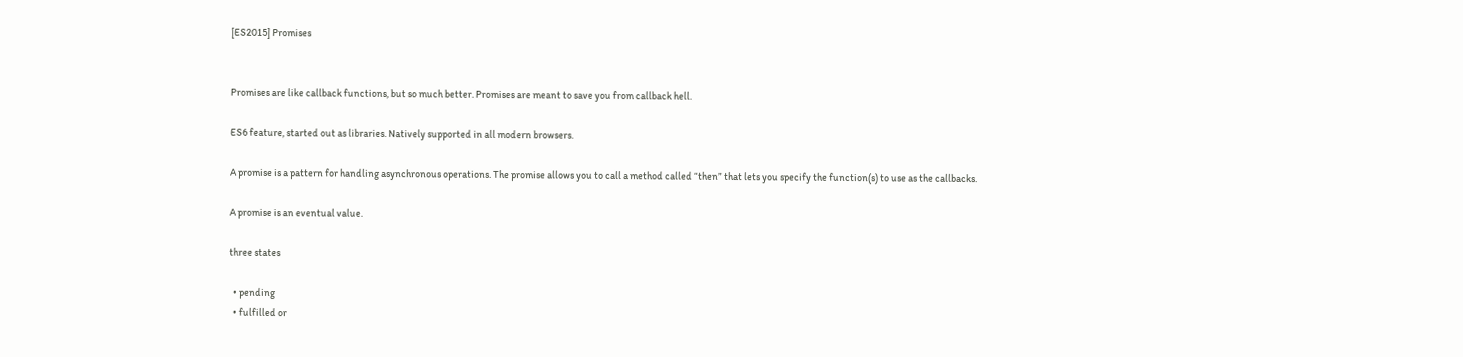[ES2015] Promises


Promises are like callback functions, but so much better. Promises are meant to save you from callback hell.

ES6 feature, started out as libraries. Natively supported in all modern browsers.

A promise is a pattern for handling asynchronous operations. The promise allows you to call a method called “then” that lets you specify the function(s) to use as the callbacks.

A promise is an eventual value.

three states

  • pending
  • fulfilled or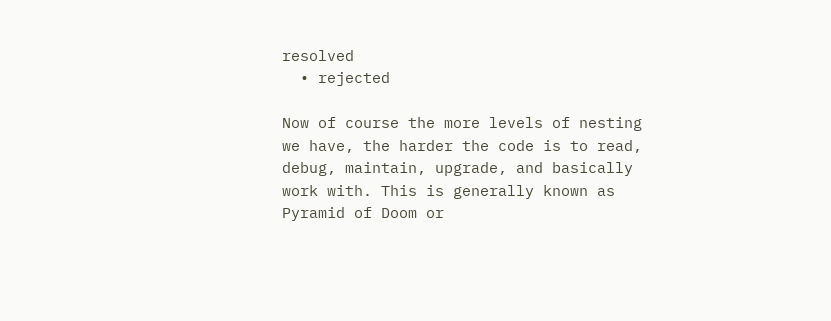resolved
  • rejected

Now of course the more levels of nesting we have, the harder the code is to read, debug, maintain, upgrade, and basically work with. This is generally known as Pyramid of Doom or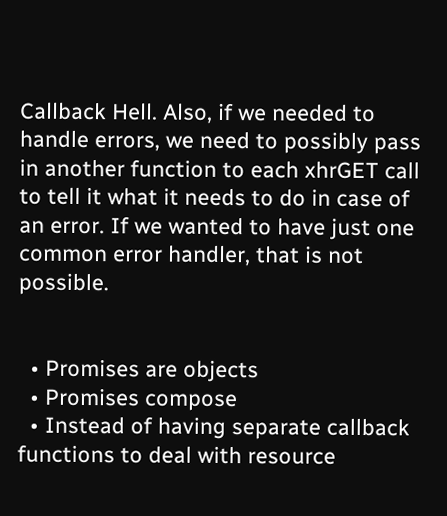Callback Hell. Also, if we needed to handle errors, we need to possibly pass in another function to each xhrGET call to tell it what it needs to do in case of an error. If we wanted to have just one common error handler, that is not possible.


  • Promises are objects
  • Promises compose
  • Instead of having separate callback functions to deal with resource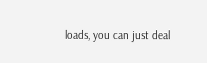loads, you can just deal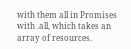with them all in Promises with .all, which takes an array of resources.